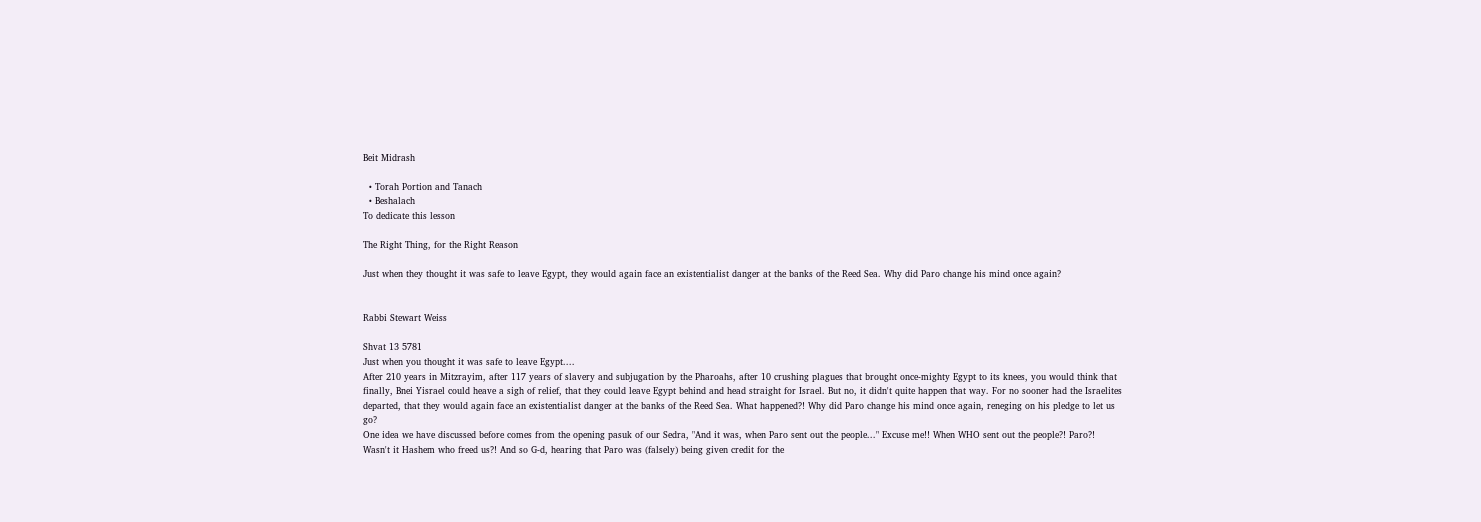Beit Midrash

  • Torah Portion and Tanach
  • Beshalach
To dedicate this lesson

The Right Thing, for the Right Reason

Just when they thought it was safe to leave Egypt, they would again face an existentialist danger at the banks of the Reed Sea. Why did Paro change his mind once again?


Rabbi Stewart Weiss

Shvat 13 5781
Just when you thought it was safe to leave Egypt....
After 210 years in Mitzrayim, after 117 years of slavery and subjugation by the Pharoahs, after 10 crushing plagues that brought once-mighty Egypt to its knees, you would think that finally, Bnei Yisrael could heave a sigh of relief, that they could leave Egypt behind and head straight for Israel. But no, it didn't quite happen that way. For no sooner had the Israelites departed, that they would again face an existentialist danger at the banks of the Reed Sea. What happened?! Why did Paro change his mind once again, reneging on his pledge to let us go?
One idea we have discussed before comes from the opening pasuk of our Sedra, "And it was, when Paro sent out the people..." Excuse me!! When WHO sent out the people?! Paro?! Wasn't it Hashem who freed us?! And so G-d, hearing that Paro was (falsely) being given credit for the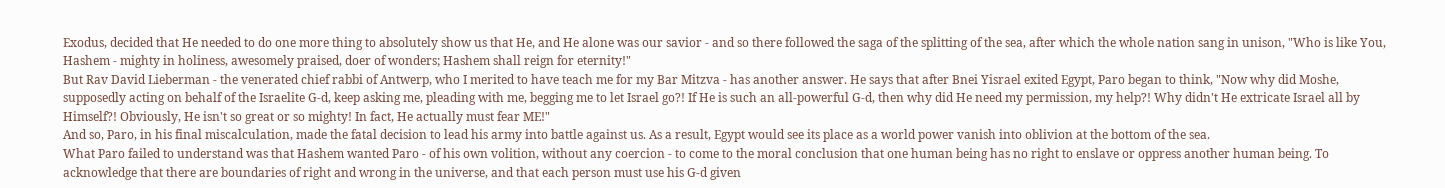Exodus, decided that He needed to do one more thing to absolutely show us that He, and He alone was our savior - and so there followed the saga of the splitting of the sea, after which the whole nation sang in unison, "Who is like You, Hashem - mighty in holiness, awesomely praised, doer of wonders; Hashem shall reign for eternity!"
But Rav David Lieberman - the venerated chief rabbi of Antwerp, who I merited to have teach me for my Bar Mitzva - has another answer. He says that after Bnei Yisrael exited Egypt, Paro began to think, "Now why did Moshe, supposedly acting on behalf of the Israelite G-d, keep asking me, pleading with me, begging me to let Israel go?! If He is such an all-powerful G-d, then why did He need my permission, my help?! Why didn't He extricate Israel all by Himself?! Obviously, He isn't so great or so mighty! In fact, He actually must fear ME!"
And so, Paro, in his final miscalculation, made the fatal decision to lead his army into battle against us. As a result, Egypt would see its place as a world power vanish into oblivion at the bottom of the sea.
What Paro failed to understand was that Hashem wanted Paro - of his own volition, without any coercion - to come to the moral conclusion that one human being has no right to enslave or oppress another human being. To acknowledge that there are boundaries of right and wrong in the universe, and that each person must use his G-d given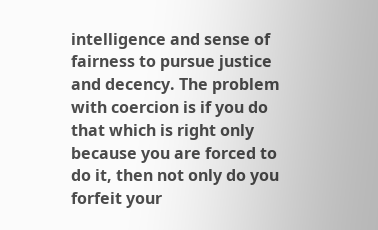intelligence and sense of fairness to pursue justice and decency. The problem with coercion is if you do that which is right only because you are forced to do it, then not only do you forfeit your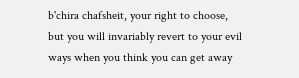b'chira chafsheit, your right to choose, but you will invariably revert to your evil ways when you think you can get away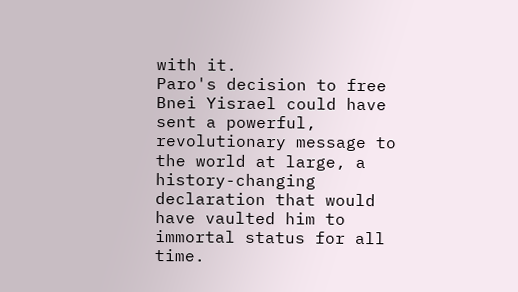with it.
Paro's decision to free Bnei Yisrael could have sent a powerful, revolutionary message to the world at large, a history-changing declaration that would have vaulted him to immortal status for all time.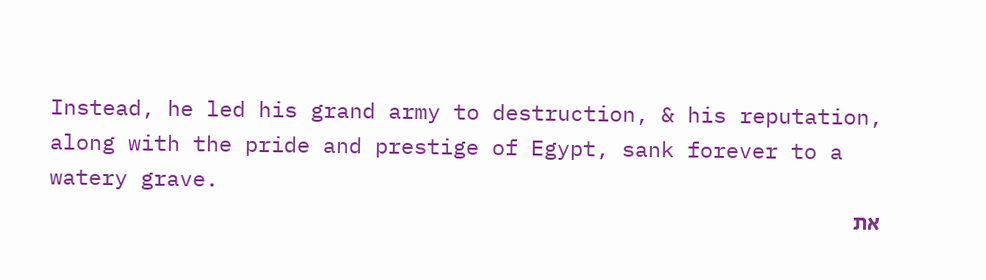Instead, he led his grand army to destruction, & his reputation, along with the pride and prestige of Egypt, sank forever to a watery grave.
את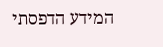המידע הדפסתי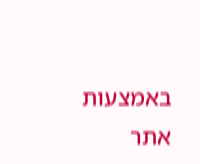באמצעות אתר